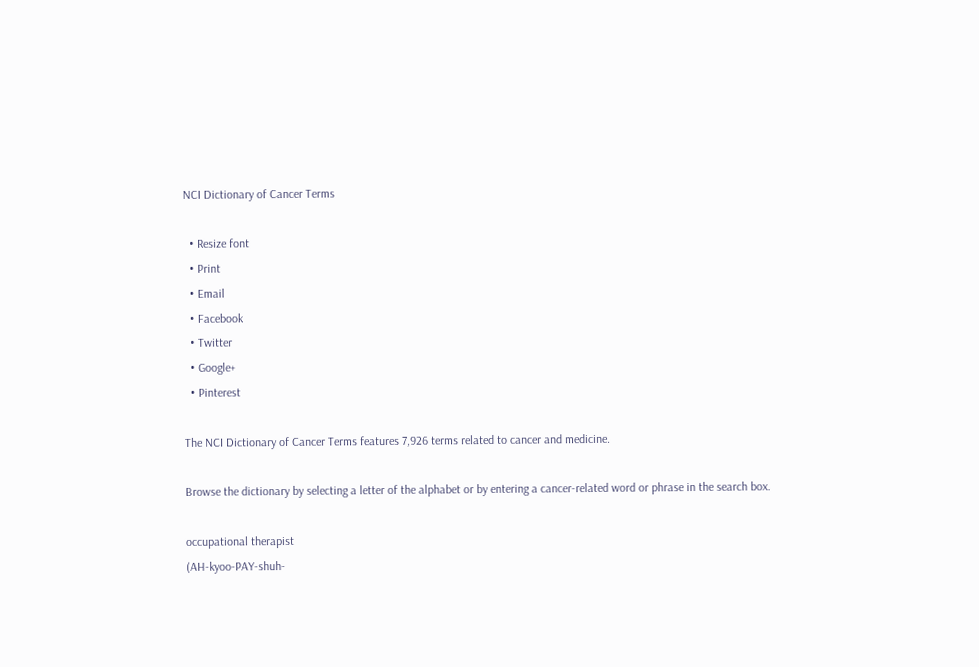NCI Dictionary of Cancer Terms

  • Resize font
  • Print
  • Email
  • Facebook
  • Twitter
  • Google+
  • Pinterest

The NCI Dictionary of Cancer Terms features 7,926 terms related to cancer and medicine.

Browse the dictionary by selecting a letter of the alphabet or by entering a cancer-related word or phrase in the search box.

occupational therapist
(AH-kyoo-PAY-shuh-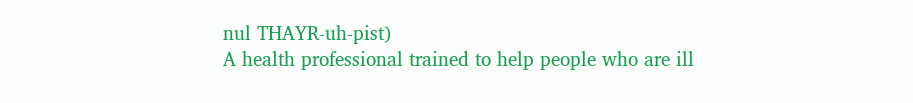nul THAYR-uh-pist)
A health professional trained to help people who are ill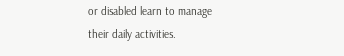or disabled learn to manage their daily activities.